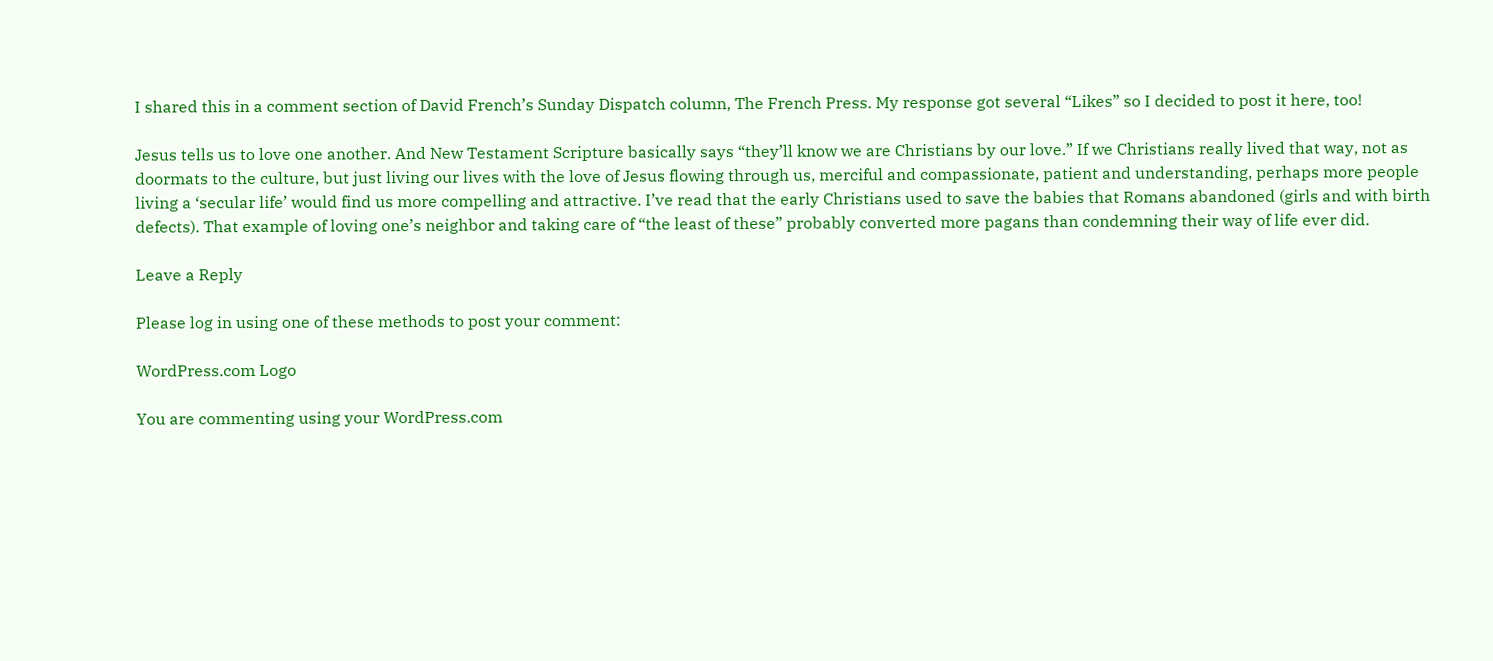I shared this in a comment section of David French’s Sunday Dispatch column, The French Press. My response got several “Likes” so I decided to post it here, too!

Jesus tells us to love one another. And New Testament Scripture basically says “they’ll know we are Christians by our love.” If we Christians really lived that way, not as doormats to the culture, but just living our lives with the love of Jesus flowing through us, merciful and compassionate, patient and understanding, perhaps more people living a ‘secular life’ would find us more compelling and attractive. I’ve read that the early Christians used to save the babies that Romans abandoned (girls and with birth defects). That example of loving one’s neighbor and taking care of “the least of these” probably converted more pagans than condemning their way of life ever did.

Leave a Reply

Please log in using one of these methods to post your comment:

WordPress.com Logo

You are commenting using your WordPress.com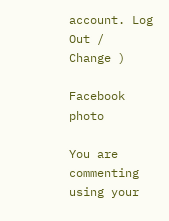account. Log Out /  Change )

Facebook photo

You are commenting using your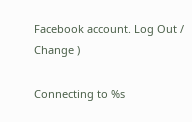Facebook account. Log Out /  Change )

Connecting to %s